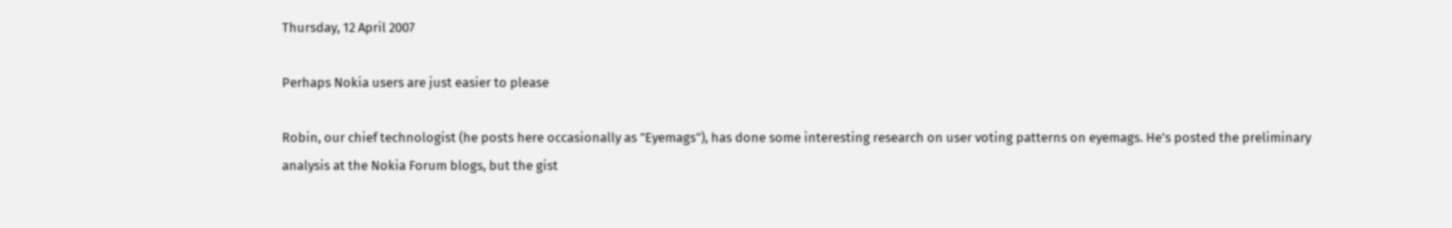Thursday, 12 April 2007

Perhaps Nokia users are just easier to please

Robin, our chief technologist (he posts here occasionally as "Eyemags"), has done some interesting research on user voting patterns on eyemags. He's posted the preliminary analysis at the Nokia Forum blogs, but the gist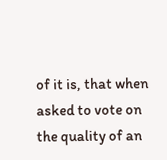of it is, that when asked to vote on the quality of an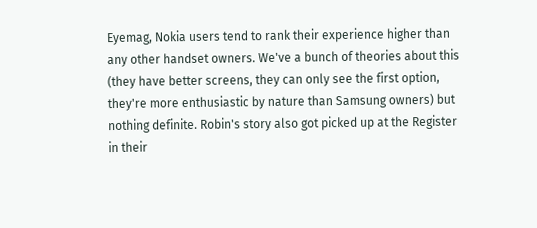Eyemag, Nokia users tend to rank their experience higher than any other handset owners. We've a bunch of theories about this (they have better screens, they can only see the first option, they're more enthusiastic by nature than Samsung owners) but nothing definite. Robin's story also got picked up at the Register in their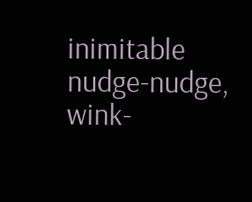inimitable nudge-nudge, wink-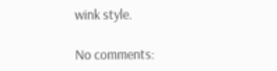wink style.

No comments: